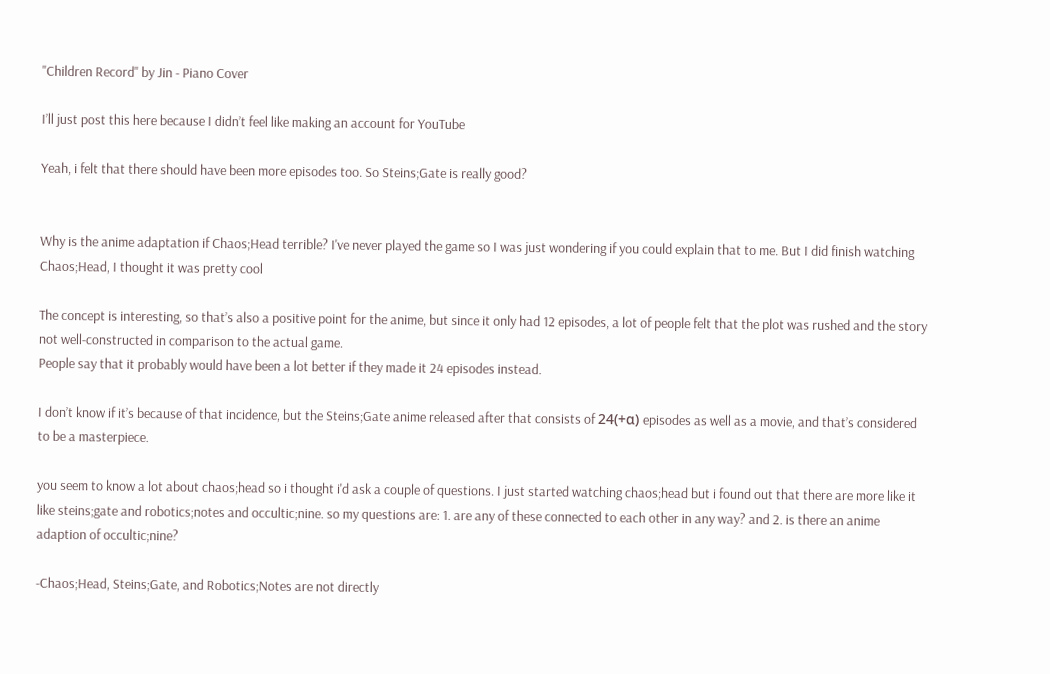"Children Record" by Jin - Piano Cover

I’ll just post this here because I didn’t feel like making an account for YouTube

Yeah, i felt that there should have been more episodes too. So Steins;Gate is really good?


Why is the anime adaptation if Chaos;Head terrible? I've never played the game so I was just wondering if you could explain that to me. But I did finish watching Chaos;Head, I thought it was pretty cool

The concept is interesting, so that’s also a positive point for the anime, but since it only had 12 episodes, a lot of people felt that the plot was rushed and the story not well-constructed in comparison to the actual game.
People say that it probably would have been a lot better if they made it 24 episodes instead.

I don’t know if it’s because of that incidence, but the Steins;Gate anime released after that consists of 24(+α) episodes as well as a movie, and that’s considered to be a masterpiece.

you seem to know a lot about chaos;head so i thought i'd ask a couple of questions. I just started watching chaos;head but i found out that there are more like it like steins;gate and robotics;notes and occultic;nine. so my questions are: 1. are any of these connected to each other in any way? and 2. is there an anime adaption of occultic;nine?

-Chaos;Head, Steins;Gate, and Robotics;Notes are not directly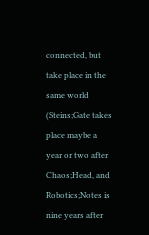connected, but take place in the same world (Steins;Gate takes place maybe a year or two after Chaos;Head, and Robotics;Notes is nine years after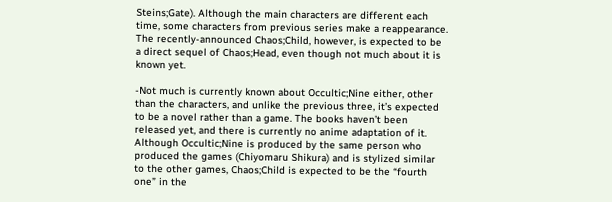Steins;Gate). Although the main characters are different each time, some characters from previous series make a reappearance. The recently-announced Chaos;Child, however, is expected to be a direct sequel of Chaos;Head, even though not much about it is known yet.

-Not much is currently known about Occultic;Nine either, other than the characters, and unlike the previous three, it’s expected to be a novel rather than a game. The books haven’t been released yet, and there is currently no anime adaptation of it.
Although Occultic;Nine is produced by the same person who produced the games (Chiyomaru Shikura) and is stylized similar to the other games, Chaos;Child is expected to be the “fourth one” in the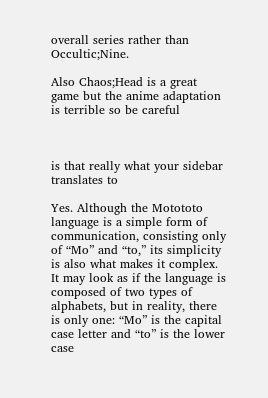overall series rather than Occultic;Nine.

Also Chaos;Head is a great game but the anime adaptation is terrible so be careful



is that really what your sidebar translates to

Yes. Although the Motototo language is a simple form of communication, consisting only of “Mo” and “to,” its simplicity is also what makes it complex. It may look as if the language is composed of two types of alphabets, but in reality, there is only one: “Mo” is the capital case letter and “to” is the lower case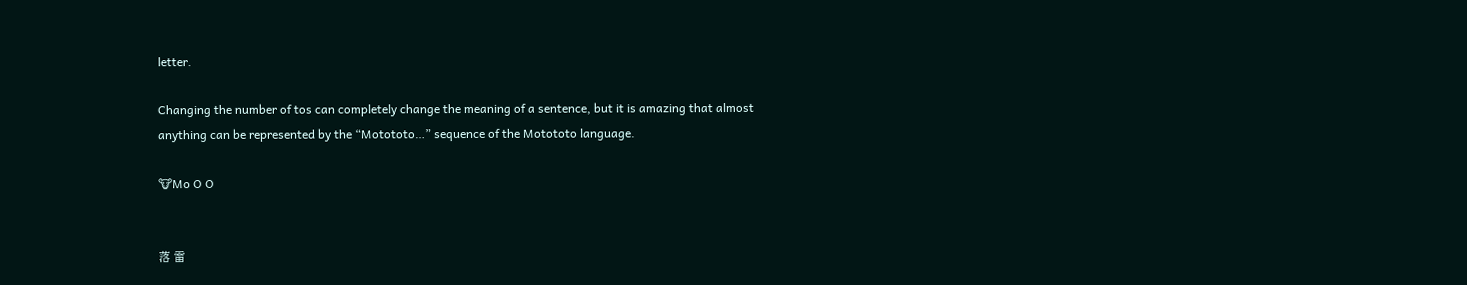letter.

Changing the number of tos can completely change the meaning of a sentence, but it is amazing that almost anything can be represented by the “Motototo…” sequence of the Motototo language.

🐮Mo O O


落 雷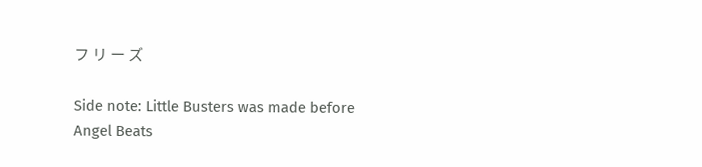フ リ ー ズ

Side note: Little Busters was made before Angel Beats